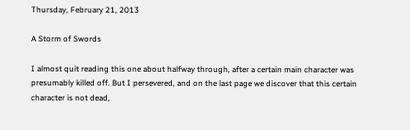Thursday, February 21, 2013

A Storm of Swords

I almost quit reading this one about halfway through, after a certain main character was presumably killed off. But I persevered, and on the last page we discover that this certain character is not dead,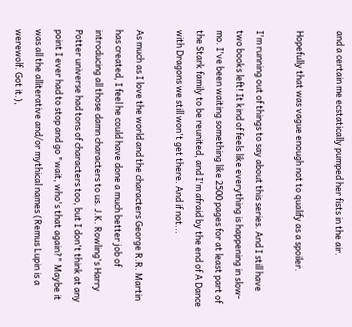and a certain me ecstatically pumped her fists in the air.

Hopefully that was vague enough not to qualify as a spoiler.

I'm running out of things to say about this series. And I still have two books left! It kind of feels like everything is happening in slow-mo. I've been waiting something like 2500 pages for at least part of the Stark family to be reunited, and I'm afraid by the end of A Dance with Dragons we still won't get there. And if not...

As much as I love the world and the characters George R.R. Martin has created, I feel he could have done a much better job of introducing all those damn characters to us. J.K. Rowling's Harry Potter universe had tons of characters too, but I don't think at any point I ever had to stop and go "wait, who's that again?" Maybe it was all the alliterative and/or mythical names (Remus Lupin is a werewolf. Got it.),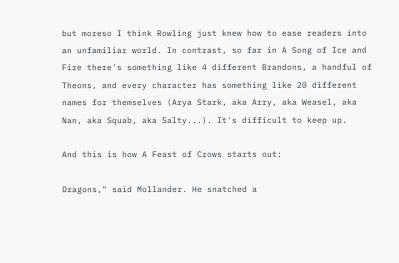but moreso I think Rowling just knew how to ease readers into an unfamiliar world. In contrast, so far in A Song of Ice and Fire there's something like 4 different Brandons, a handful of Theons, and every character has something like 20 different names for themselves (Arya Stark, aka Arry, aka Weasel, aka Nan, aka Squab, aka Salty...). It's difficult to keep up.

And this is how A Feast of Crows starts out:

Dragons," said Mollander. He snatched a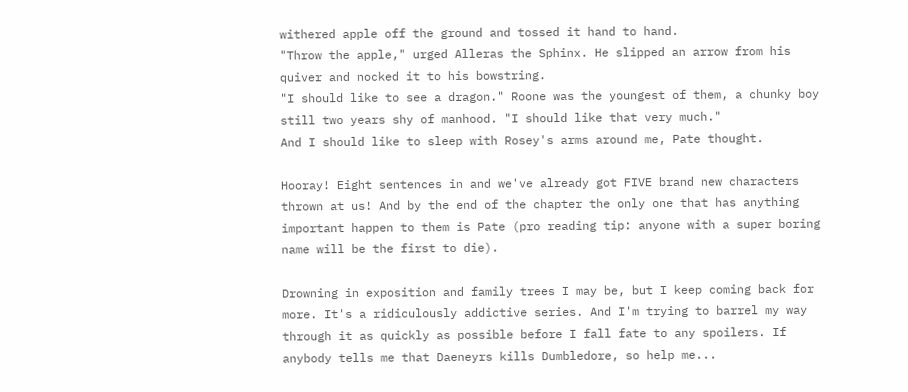withered apple off the ground and tossed it hand to hand.
"Throw the apple," urged Alleras the Sphinx. He slipped an arrow from his quiver and nocked it to his bowstring.
"I should like to see a dragon." Roone was the youngest of them, a chunky boy still two years shy of manhood. "I should like that very much."
And I should like to sleep with Rosey's arms around me, Pate thought.

Hooray! Eight sentences in and we've already got FIVE brand new characters thrown at us! And by the end of the chapter the only one that has anything important happen to them is Pate (pro reading tip: anyone with a super boring name will be the first to die).

Drowning in exposition and family trees I may be, but I keep coming back for more. It's a ridiculously addictive series. And I'm trying to barrel my way through it as quickly as possible before I fall fate to any spoilers. If anybody tells me that Daeneyrs kills Dumbledore, so help me...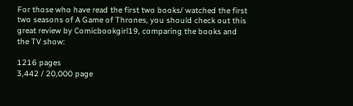For those who have read the first two books/ watched the first two seasons of A Game of Thrones, you should check out this great review by Comicbookgirl19, comparing the books and the TV show:

1216 pages
3,442 / 20,000 page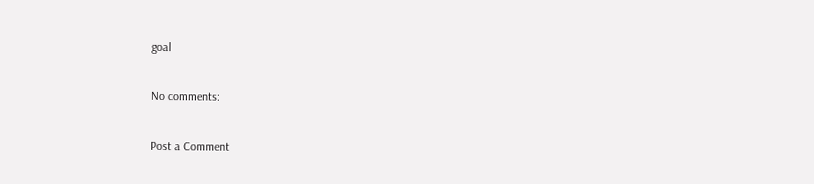goal

No comments:

Post a Comment